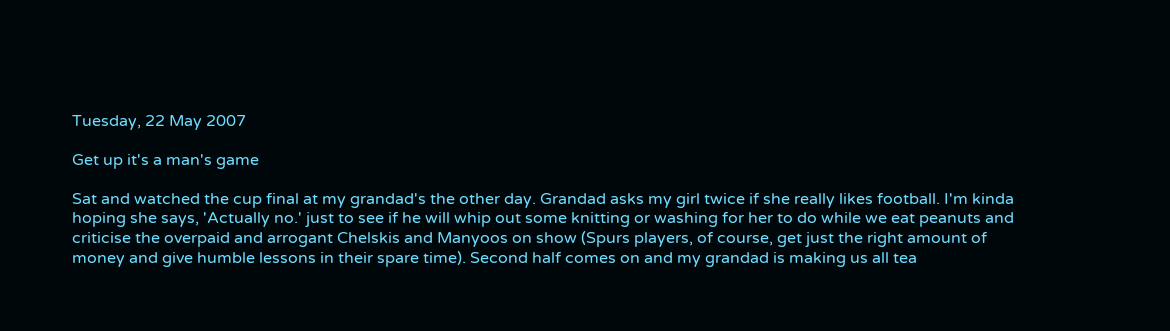Tuesday, 22 May 2007

Get up it's a man's game

Sat and watched the cup final at my grandad's the other day. Grandad asks my girl twice if she really likes football. I'm kinda hoping she says, 'Actually no.' just to see if he will whip out some knitting or washing for her to do while we eat peanuts and criticise the overpaid and arrogant Chelskis and Manyoos on show (Spurs players, of course, get just the right amount of money and give humble lessons in their spare time). Second half comes on and my grandad is making us all tea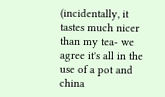(incidentally, it tastes much nicer than my tea- we agree it's all in the use of a pot and china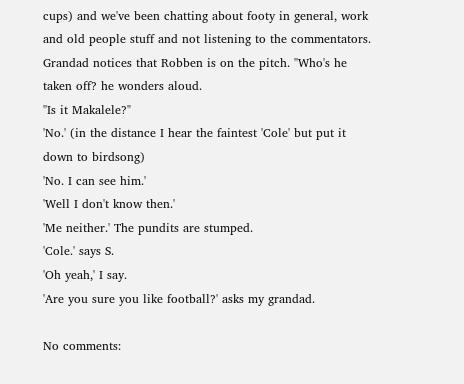cups) and we've been chatting about footy in general, work and old people stuff and not listening to the commentators. Grandad notices that Robben is on the pitch. ''Who's he taken off? he wonders aloud.
''Is it Makalele?"
'No.' (in the distance I hear the faintest 'Cole' but put it down to birdsong)
'No. I can see him.'
'Well I don't know then.'
'Me neither.' The pundits are stumped.
'Cole.' says S.
'Oh yeah,' I say.
'Are you sure you like football?' asks my grandad.

No comments: